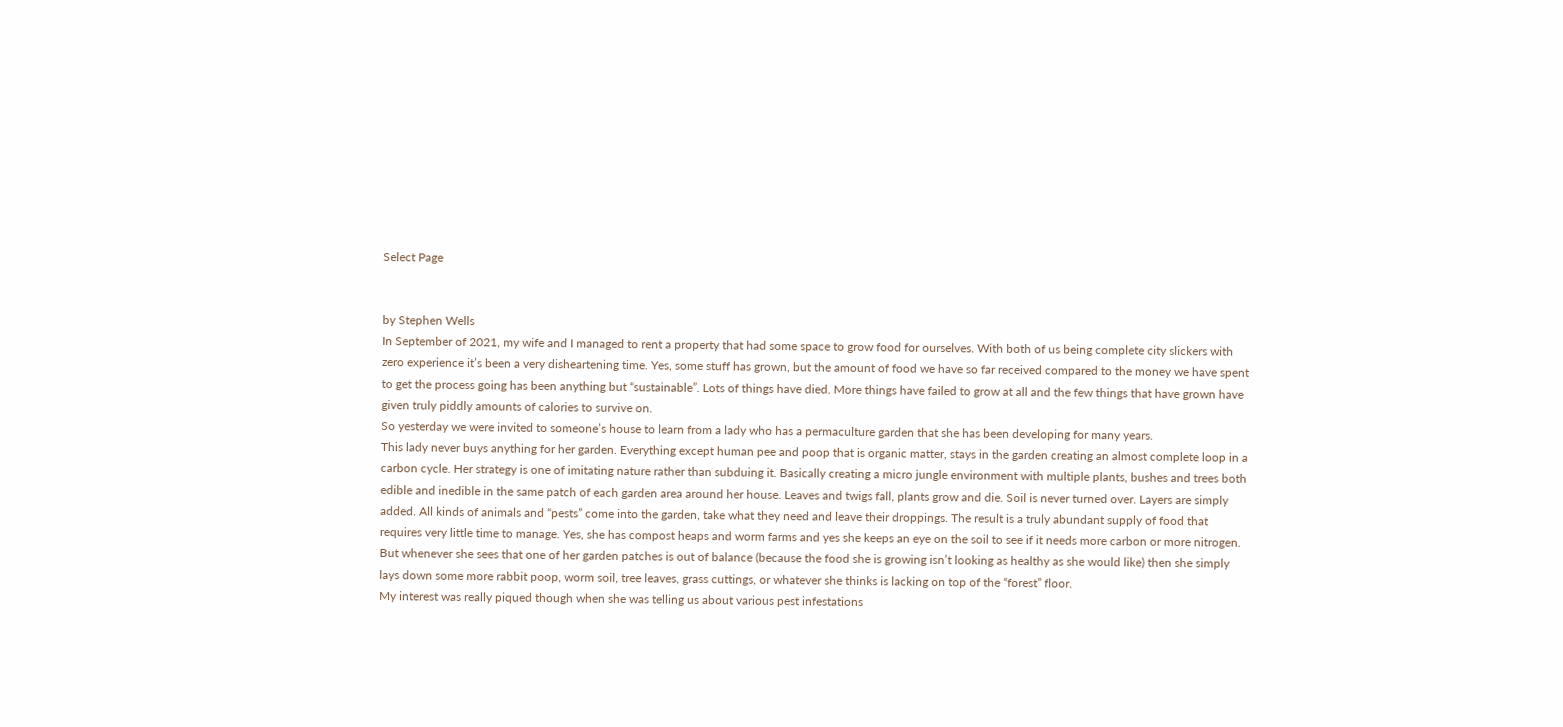Select Page


by Stephen Wells
In September of 2021, my wife and I managed to rent a property that had some space to grow food for ourselves. With both of us being complete city slickers with zero experience it’s been a very disheartening time. Yes, some stuff has grown, but the amount of food we have so far received compared to the money we have spent to get the process going has been anything but “sustainable”. Lots of things have died. More things have failed to grow at all and the few things that have grown have given truly piddly amounts of calories to survive on.
So yesterday we were invited to someone’s house to learn from a lady who has a permaculture garden that she has been developing for many years.
This lady never buys anything for her garden. Everything except human pee and poop that is organic matter, stays in the garden creating an almost complete loop in a carbon cycle. Her strategy is one of imitating nature rather than subduing it. Basically creating a micro jungle environment with multiple plants, bushes and trees both edible and inedible in the same patch of each garden area around her house. Leaves and twigs fall, plants grow and die. Soil is never turned over. Layers are simply added. All kinds of animals and “pests” come into the garden, take what they need and leave their droppings. The result is a truly abundant supply of food that requires very little time to manage. Yes, she has compost heaps and worm farms and yes she keeps an eye on the soil to see if it needs more carbon or more nitrogen. But whenever she sees that one of her garden patches is out of balance (because the food she is growing isn’t looking as healthy as she would like) then she simply lays down some more rabbit poop, worm soil, tree leaves, grass cuttings, or whatever she thinks is lacking on top of the “forest” floor.
My interest was really piqued though when she was telling us about various pest infestations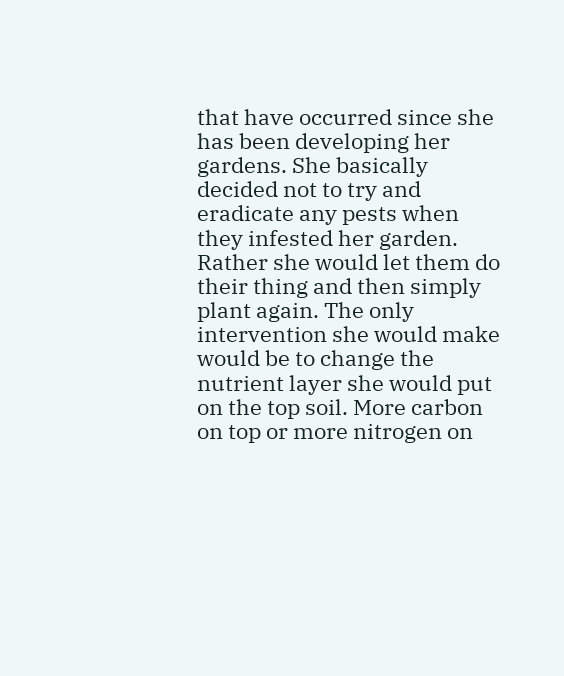that have occurred since she has been developing her gardens. She basically decided not to try and eradicate any pests when they infested her garden. Rather she would let them do their thing and then simply plant again. The only intervention she would make would be to change the nutrient layer she would put on the top soil. More carbon on top or more nitrogen on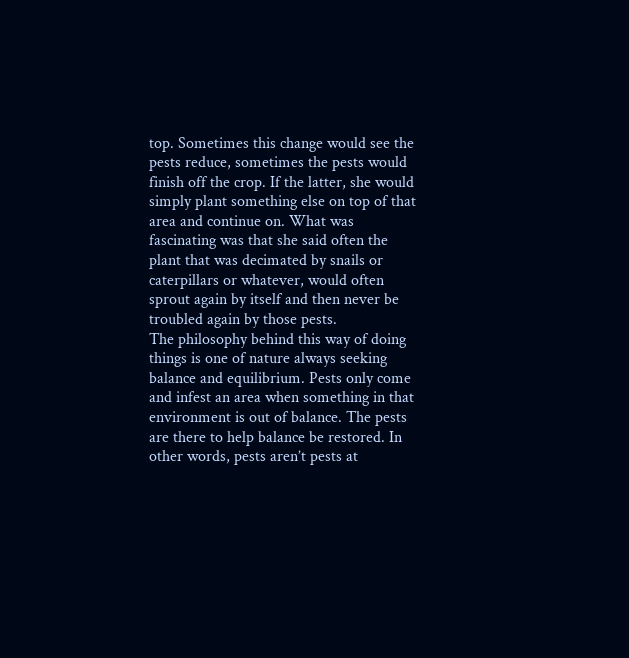top. Sometimes this change would see the pests reduce, sometimes the pests would finish off the crop. If the latter, she would simply plant something else on top of that area and continue on. What was fascinating was that she said often the plant that was decimated by snails or caterpillars or whatever, would often sprout again by itself and then never be troubled again by those pests.
The philosophy behind this way of doing things is one of nature always seeking balance and equilibrium. Pests only come and infest an area when something in that environment is out of balance. The pests are there to help balance be restored. In other words, pests aren’t pests at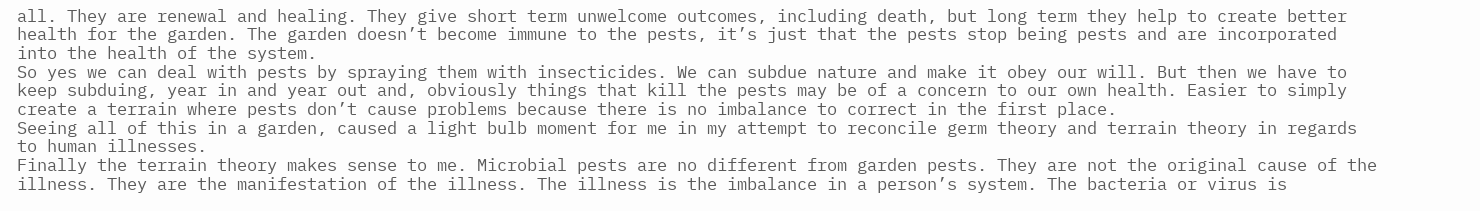all. They are renewal and healing. They give short term unwelcome outcomes, including death, but long term they help to create better health for the garden. The garden doesn’t become immune to the pests, it’s just that the pests stop being pests and are incorporated into the health of the system.
So yes we can deal with pests by spraying them with insecticides. We can subdue nature and make it obey our will. But then we have to keep subduing, year in and year out and, obviously things that kill the pests may be of a concern to our own health. Easier to simply create a terrain where pests don’t cause problems because there is no imbalance to correct in the first place.
Seeing all of this in a garden, caused a light bulb moment for me in my attempt to reconcile germ theory and terrain theory in regards to human illnesses.
Finally the terrain theory makes sense to me. Microbial pests are no different from garden pests. They are not the original cause of the illness. They are the manifestation of the illness. The illness is the imbalance in a person’s system. The bacteria or virus is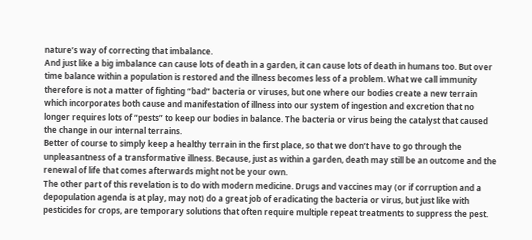nature’s way of correcting that imbalance.
And just like a big imbalance can cause lots of death in a garden, it can cause lots of death in humans too. But over time balance within a population is restored and the illness becomes less of a problem. What we call immunity therefore is not a matter of fighting “bad” bacteria or viruses, but one where our bodies create a new terrain which incorporates both cause and manifestation of illness into our system of ingestion and excretion that no longer requires lots of “pests” to keep our bodies in balance. The bacteria or virus being the catalyst that caused the change in our internal terrains.
Better of course to simply keep a healthy terrain in the first place, so that we don’t have to go through the unpleasantness of a transformative illness. Because, just as within a garden, death may still be an outcome and the renewal of life that comes afterwards might not be your own.
The other part of this revelation is to do with modern medicine. Drugs and vaccines may (or if corruption and a depopulation agenda is at play, may not) do a great job of eradicating the bacteria or virus, but just like with pesticides for crops, are temporary solutions that often require multiple repeat treatments to suppress the pest.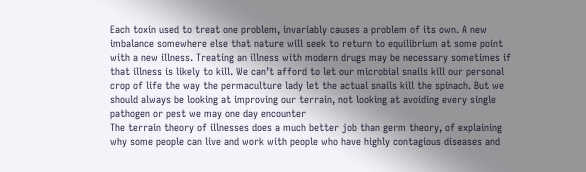Each toxin used to treat one problem, invariably causes a problem of its own. A new imbalance somewhere else that nature will seek to return to equilibrium at some point with a new illness. Treating an illness with modern drugs may be necessary sometimes if that illness is likely to kill. We can’t afford to let our microbial snails kill our personal crop of life the way the permaculture lady let the actual snails kill the spinach. But we should always be looking at improving our terrain, not looking at avoiding every single pathogen or pest we may one day encounter
The terrain theory of illnesses does a much better job than germ theory, of explaining why some people can live and work with people who have highly contagious diseases and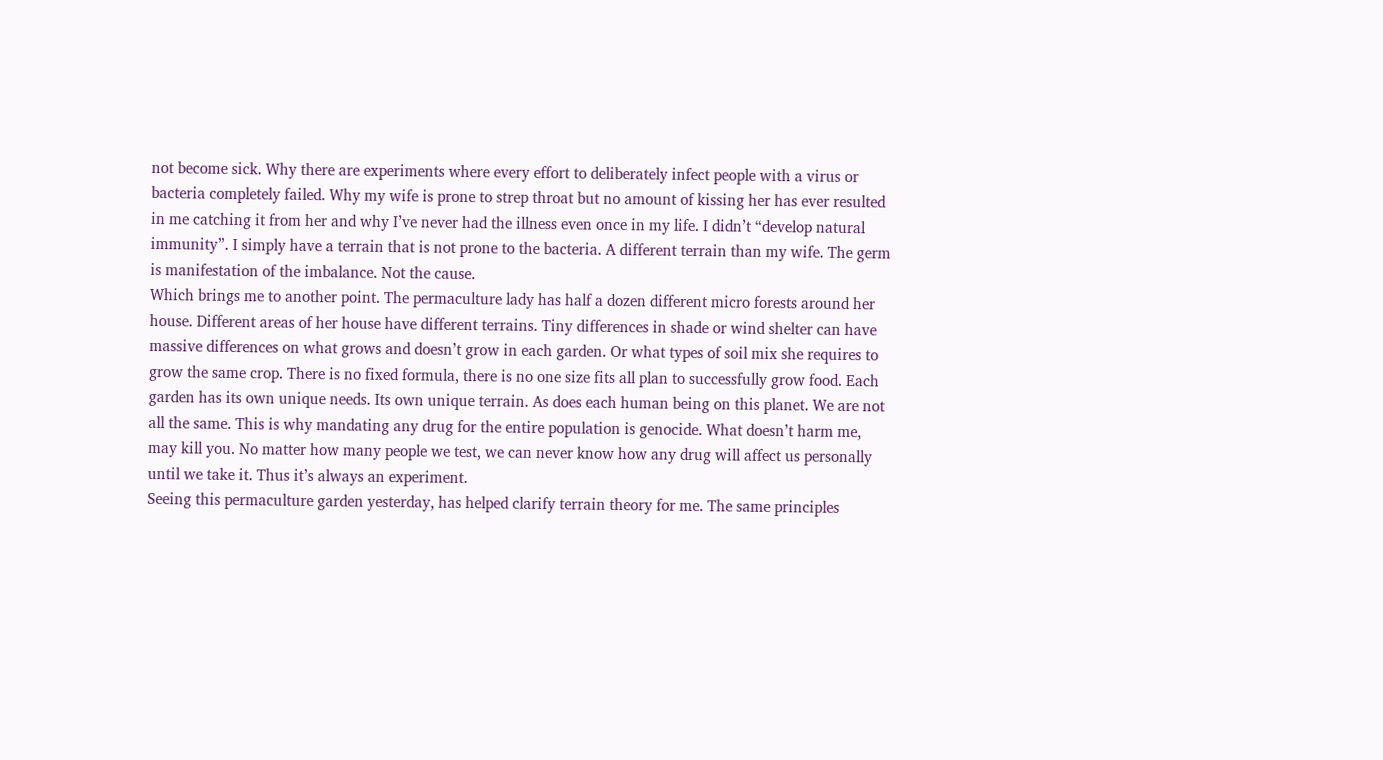not become sick. Why there are experiments where every effort to deliberately infect people with a virus or bacteria completely failed. Why my wife is prone to strep throat but no amount of kissing her has ever resulted in me catching it from her and why I’ve never had the illness even once in my life. I didn’t “develop natural immunity”. I simply have a terrain that is not prone to the bacteria. A different terrain than my wife. The germ is manifestation of the imbalance. Not the cause.
Which brings me to another point. The permaculture lady has half a dozen different micro forests around her house. Different areas of her house have different terrains. Tiny differences in shade or wind shelter can have massive differences on what grows and doesn’t grow in each garden. Or what types of soil mix she requires to grow the same crop. There is no fixed formula, there is no one size fits all plan to successfully grow food. Each garden has its own unique needs. Its own unique terrain. As does each human being on this planet. We are not all the same. This is why mandating any drug for the entire population is genocide. What doesn’t harm me, may kill you. No matter how many people we test, we can never know how any drug will affect us personally until we take it. Thus it’s always an experiment.
Seeing this permaculture garden yesterday, has helped clarify terrain theory for me. The same principles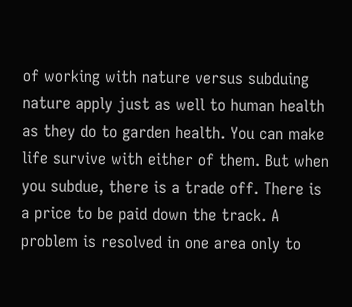of working with nature versus subduing nature apply just as well to human health as they do to garden health. You can make life survive with either of them. But when you subdue, there is a trade off. There is a price to be paid down the track. A problem is resolved in one area only to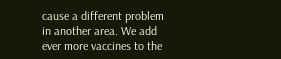cause a different problem in another area. We add ever more vaccines to the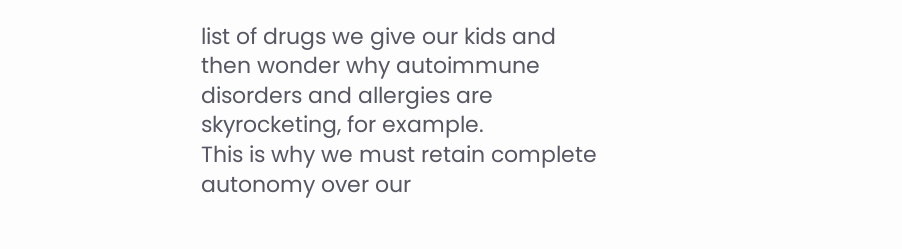list of drugs we give our kids and then wonder why autoimmune disorders and allergies are skyrocketing, for example.
This is why we must retain complete autonomy over our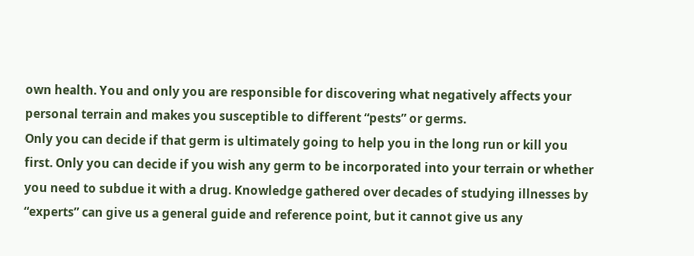own health. You and only you are responsible for discovering what negatively affects your personal terrain and makes you susceptible to different “pests” or germs.
Only you can decide if that germ is ultimately going to help you in the long run or kill you first. Only you can decide if you wish any germ to be incorporated into your terrain or whether you need to subdue it with a drug. Knowledge gathered over decades of studying illnesses by “experts” can give us a general guide and reference point, but it cannot give us any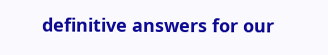definitive answers for our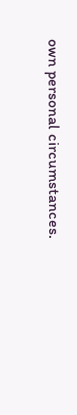own personal circumstances.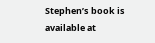Stephen’s book is available at